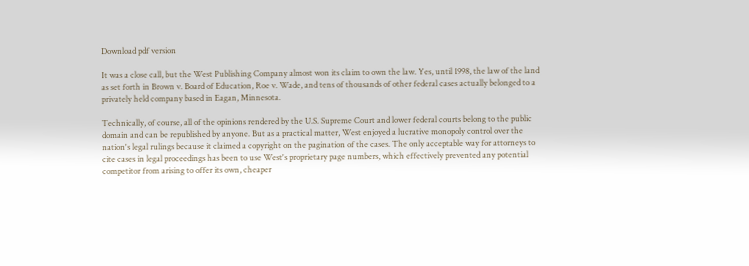Download pdf version

It was a close call, but the West Publishing Company almost won its claim to own the law. Yes, until 1998, the law of the land as set forth in Brown v. Board of Education, Roe v. Wade, and tens of thousands of other federal cases actually belonged to a privately held company based in Eagan, Minnesota.

Technically, of course, all of the opinions rendered by the U.S. Supreme Court and lower federal courts belong to the public domain and can be republished by anyone. But as a practical matter, West enjoyed a lucrative monopoly control over the nation's legal rulings because it claimed a copyright on the pagination of the cases. The only acceptable way for attorneys to cite cases in legal proceedings has been to use West's proprietary page numbers, which effectively prevented any potential competitor from arising to offer its own, cheaper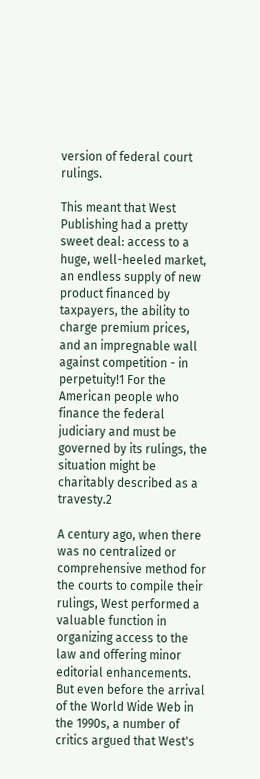version of federal court rulings.

This meant that West Publishing had a pretty sweet deal: access to a huge, well-heeled market, an endless supply of new product financed by taxpayers, the ability to charge premium prices, and an impregnable wall against competition - in perpetuity!1 For the American people who finance the federal judiciary and must be governed by its rulings, the situation might be charitably described as a travesty.2

A century ago, when there was no centralized or comprehensive method for the courts to compile their rulings, West performed a valuable function in organizing access to the law and offering minor editorial enhancements. But even before the arrival of the World Wide Web in the 1990s, a number of critics argued that West's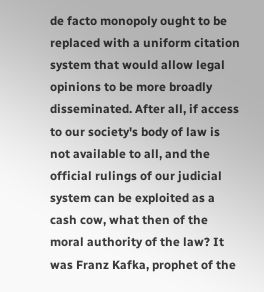de facto monopoly ought to be replaced with a uniform citation system that would allow legal opinions to be more broadly disseminated. After all, if access to our society's body of law is not available to all, and the official rulings of our judicial system can be exploited as a cash cow, what then of the moral authority of the law? It was Franz Kafka, prophet of the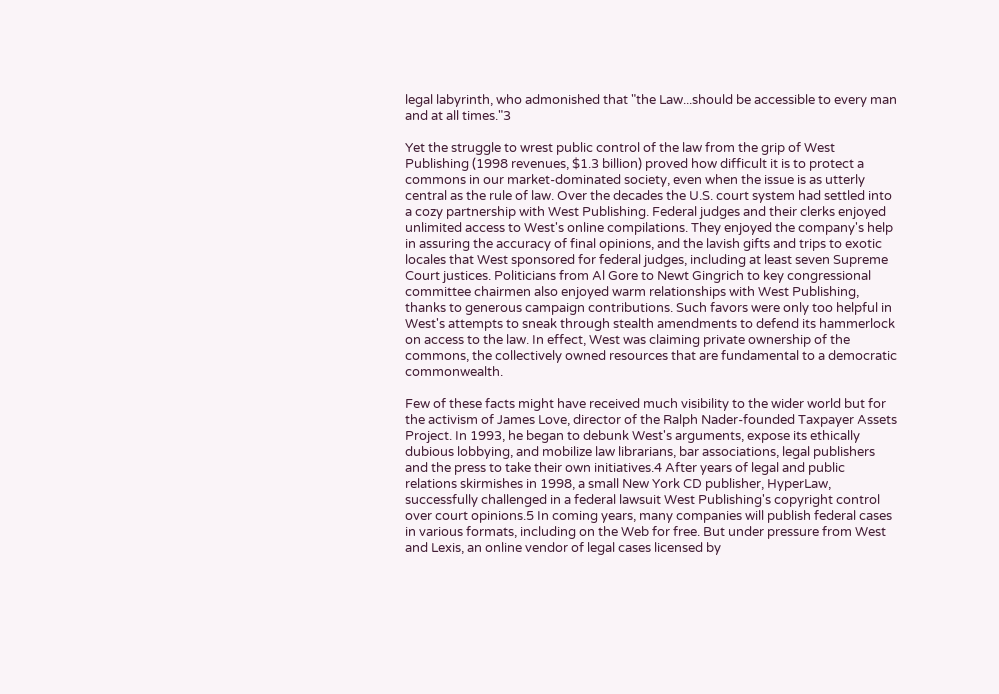legal labyrinth, who admonished that "the Law...should be accessible to every man and at all times."3

Yet the struggle to wrest public control of the law from the grip of West Publishing (1998 revenues, $1.3 billion) proved how difficult it is to protect a commons in our market-dominated society, even when the issue is as utterly central as the rule of law. Over the decades the U.S. court system had settled into a cozy partnership with West Publishing. Federal judges and their clerks enjoyed unlimited access to West's online compilations. They enjoyed the company's help in assuring the accuracy of final opinions, and the lavish gifts and trips to exotic locales that West sponsored for federal judges, including at least seven Supreme Court justices. Politicians from Al Gore to Newt Gingrich to key congressional committee chairmen also enjoyed warm relationships with West Publishing, thanks to generous campaign contributions. Such favors were only too helpful in West's attempts to sneak through stealth amendments to defend its hammerlock on access to the law. In effect, West was claiming private ownership of the commons, the collectively owned resources that are fundamental to a democratic commonwealth.

Few of these facts might have received much visibility to the wider world but for the activism of James Love, director of the Ralph Nader-founded Taxpayer Assets Project. In 1993, he began to debunk West's arguments, expose its ethically dubious lobbying, and mobilize law librarians, bar associations, legal publishers and the press to take their own initiatives.4 After years of legal and public relations skirmishes in 1998, a small New York CD publisher, HyperLaw, successfully challenged in a federal lawsuit West Publishing's copyright control over court opinions.5 In coming years, many companies will publish federal cases in various formats, including on the Web for free. But under pressure from West and Lexis, an online vendor of legal cases licensed by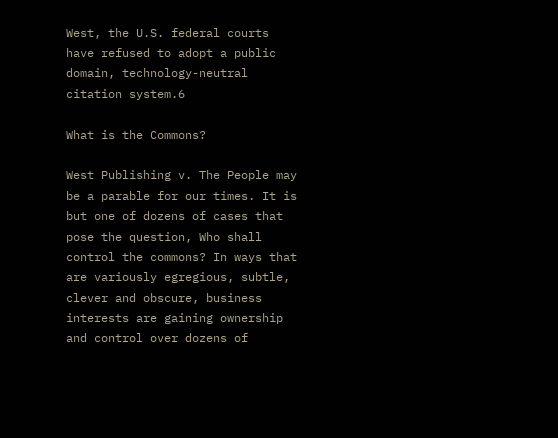West, the U.S. federal courts have refused to adopt a public domain, technology-neutral citation system.6

What is the Commons?

West Publishing v. The People may be a parable for our times. It is but one of dozens of cases that pose the question, Who shall control the commons? In ways that are variously egregious, subtle, clever and obscure, business interests are gaining ownership and control over dozens of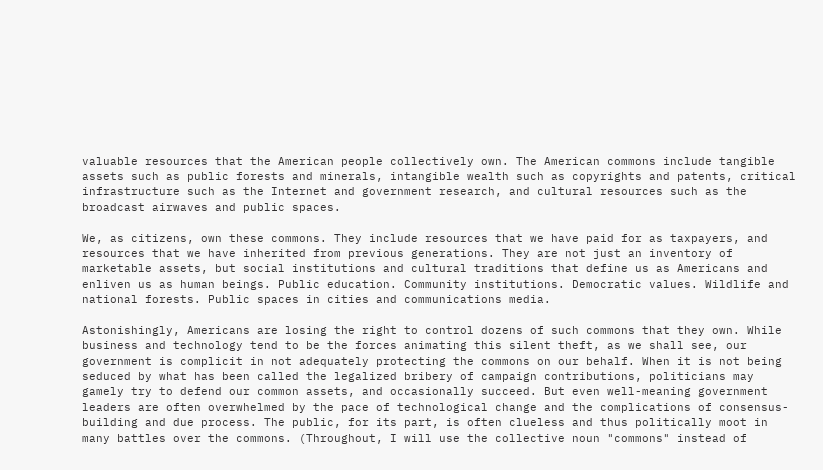valuable resources that the American people collectively own. The American commons include tangible assets such as public forests and minerals, intangible wealth such as copyrights and patents, critical infrastructure such as the Internet and government research, and cultural resources such as the broadcast airwaves and public spaces.

We, as citizens, own these commons. They include resources that we have paid for as taxpayers, and resources that we have inherited from previous generations. They are not just an inventory of marketable assets, but social institutions and cultural traditions that define us as Americans and enliven us as human beings. Public education. Community institutions. Democratic values. Wildlife and national forests. Public spaces in cities and communications media.

Astonishingly, Americans are losing the right to control dozens of such commons that they own. While business and technology tend to be the forces animating this silent theft, as we shall see, our government is complicit in not adequately protecting the commons on our behalf. When it is not being seduced by what has been called the legalized bribery of campaign contributions, politicians may gamely try to defend our common assets, and occasionally succeed. But even well-meaning government leaders are often overwhelmed by the pace of technological change and the complications of consensus-building and due process. The public, for its part, is often clueless and thus politically moot in many battles over the commons. (Throughout, I will use the collective noun "commons" instead of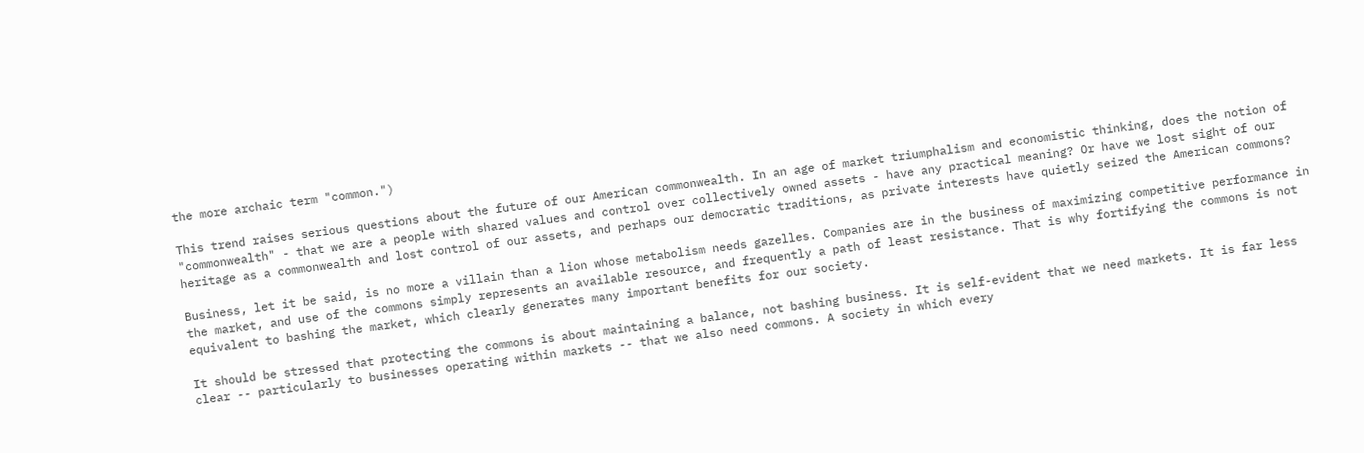the more archaic term "common.")

This trend raises serious questions about the future of our American commonwealth. In an age of market triumphalism and economistic thinking, does the notion of "commonwealth" - that we are a people with shared values and control over collectively owned assets - have any practical meaning? Or have we lost sight of our heritage as a commonwealth and lost control of our assets, and perhaps our democratic traditions, as private interests have quietly seized the American commons?

Business, let it be said, is no more a villain than a lion whose metabolism needs gazelles. Companies are in the business of maximizing competitive performance in the market, and use of the commons simply represents an available resource, and frequently a path of least resistance. That is why fortifying the commons is not equivalent to bashing the market, which clearly generates many important benefits for our society.

It should be stressed that protecting the commons is about maintaining a balance, not bashing business. It is self-evident that we need markets. It is far less clear -- particularly to businesses operating within markets -- that we also need commons. A society in which every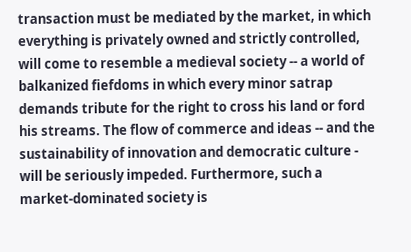transaction must be mediated by the market, in which everything is privately owned and strictly controlled, will come to resemble a medieval society -- a world of balkanized fiefdoms in which every minor satrap demands tribute for the right to cross his land or ford his streams. The flow of commerce and ideas -- and the sustainability of innovation and democratic culture - will be seriously impeded. Furthermore, such a market-dominated society is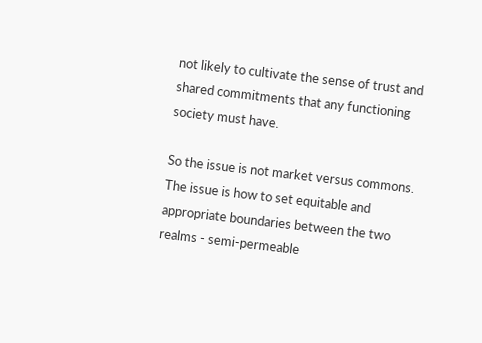not likely to cultivate the sense of trust and shared commitments that any functioning society must have.

So the issue is not market versus commons. The issue is how to set equitable and appropriate boundaries between the two realms - semi-permeable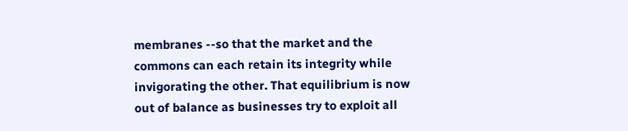membranes --so that the market and the commons can each retain its integrity while invigorating the other. That equilibrium is now out of balance as businesses try to exploit all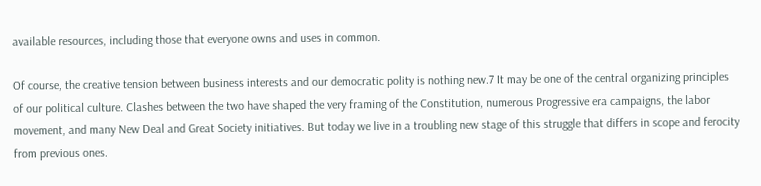available resources, including those that everyone owns and uses in common.

Of course, the creative tension between business interests and our democratic polity is nothing new.7 It may be one of the central organizing principles of our political culture. Clashes between the two have shaped the very framing of the Constitution, numerous Progressive era campaigns, the labor movement, and many New Deal and Great Society initiatives. But today we live in a troubling new stage of this struggle that differs in scope and ferocity from previous ones.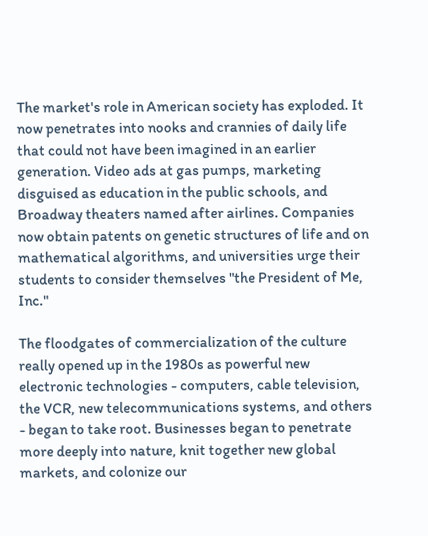The market's role in American society has exploded. It now penetrates into nooks and crannies of daily life that could not have been imagined in an earlier generation. Video ads at gas pumps, marketing disguised as education in the public schools, and Broadway theaters named after airlines. Companies now obtain patents on genetic structures of life and on mathematical algorithms, and universities urge their students to consider themselves "the President of Me, Inc."

The floodgates of commercialization of the culture really opened up in the 1980s as powerful new electronic technologies - computers, cable television, the VCR, new telecommunications systems, and others - began to take root. Businesses began to penetrate more deeply into nature, knit together new global markets, and colonize our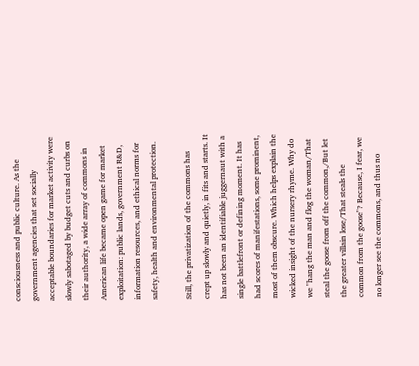consciousness and public culture. As the government agencies that set socially acceptable boundaries for market activity were slowly sabotaged by budget cuts and curbs on their authority, a wide array of commons in American life became open game for market exploitation: public lands, government R&D, information resources, and ethical norms for safety, health and environmental protection.

Still, the privatization of the commons has crept up slowly and quietly, in fits and starts. It has not been an identifiable juggernaut with a single battlefront or defining moment. It has had scores of manifestations, some prominent, most of them obscure. Which helps explain the wicked insight of the nursery rhyme. Why do we "hang the man and flog the woman/That steal the goose from off the common,/But let the greater villain lose/That steals the common from the goose"? Because, I fear, we no longer see the commons, and thus no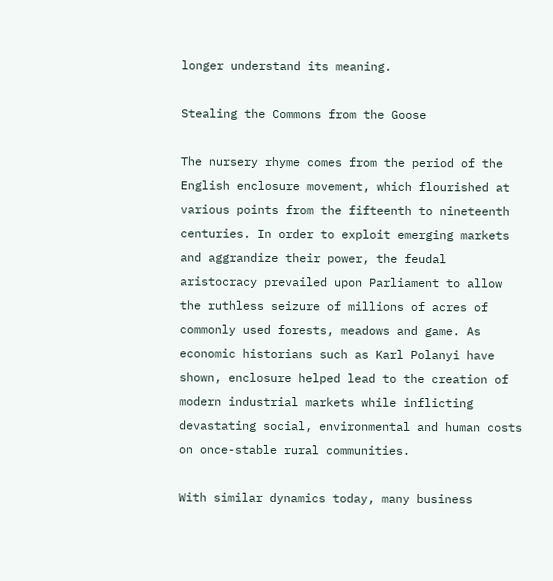longer understand its meaning.

Stealing the Commons from the Goose

The nursery rhyme comes from the period of the English enclosure movement, which flourished at various points from the fifteenth to nineteenth centuries. In order to exploit emerging markets and aggrandize their power, the feudal aristocracy prevailed upon Parliament to allow the ruthless seizure of millions of acres of commonly used forests, meadows and game. As economic historians such as Karl Polanyi have shown, enclosure helped lead to the creation of modern industrial markets while inflicting devastating social, environmental and human costs on once-stable rural communities.

With similar dynamics today, many business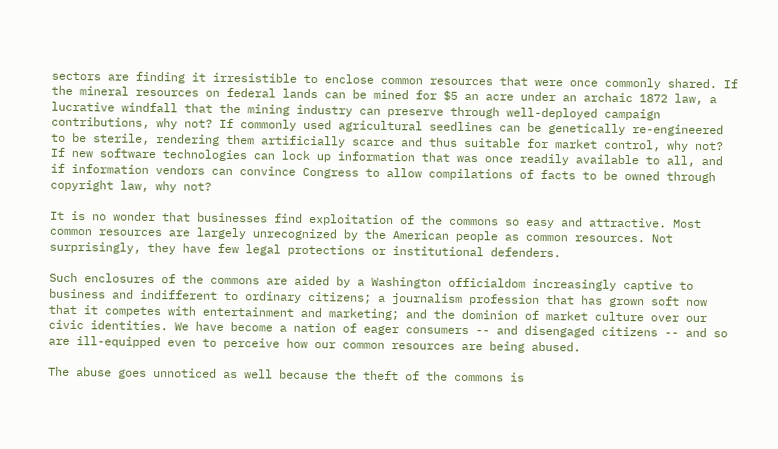sectors are finding it irresistible to enclose common resources that were once commonly shared. If the mineral resources on federal lands can be mined for $5 an acre under an archaic 1872 law, a lucrative windfall that the mining industry can preserve through well-deployed campaign contributions, why not? If commonly used agricultural seedlines can be genetically re-engineered to be sterile, rendering them artificially scarce and thus suitable for market control, why not? If new software technologies can lock up information that was once readily available to all, and if information vendors can convince Congress to allow compilations of facts to be owned through copyright law, why not?

It is no wonder that businesses find exploitation of the commons so easy and attractive. Most common resources are largely unrecognized by the American people as common resources. Not surprisingly, they have few legal protections or institutional defenders.

Such enclosures of the commons are aided by a Washington officialdom increasingly captive to business and indifferent to ordinary citizens; a journalism profession that has grown soft now that it competes with entertainment and marketing; and the dominion of market culture over our civic identities. We have become a nation of eager consumers -- and disengaged citizens -- and so are ill-equipped even to perceive how our common resources are being abused.

The abuse goes unnoticed as well because the theft of the commons is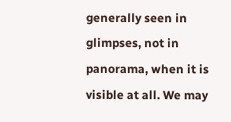generally seen in glimpses, not in panorama, when it is visible at all. We may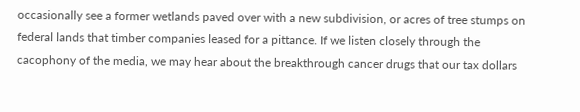occasionally see a former wetlands paved over with a new subdivision, or acres of tree stumps on federal lands that timber companies leased for a pittance. If we listen closely through the cacophony of the media, we may hear about the breakthrough cancer drugs that our tax dollars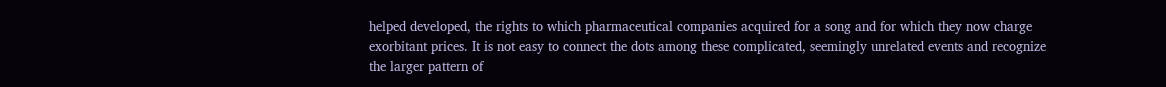helped developed, the rights to which pharmaceutical companies acquired for a song and for which they now charge exorbitant prices. It is not easy to connect the dots among these complicated, seemingly unrelated events and recognize the larger pattern of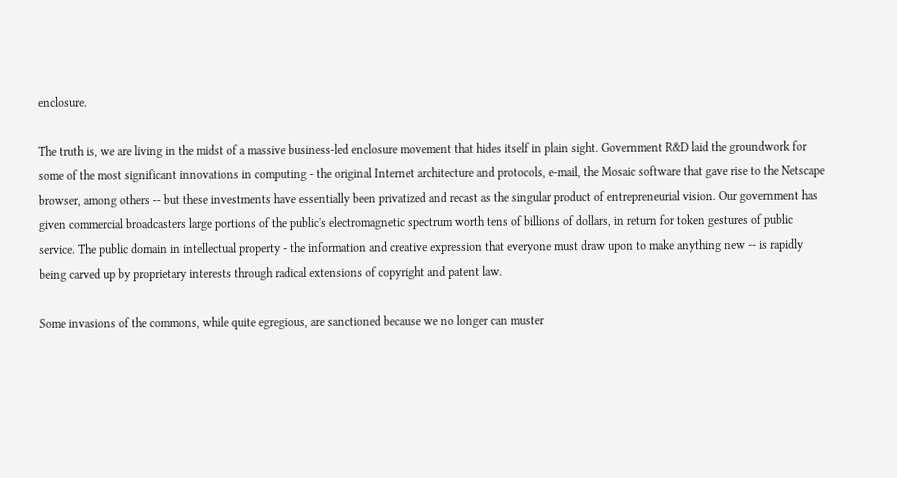enclosure.

The truth is, we are living in the midst of a massive business-led enclosure movement that hides itself in plain sight. Government R&D laid the groundwork for some of the most significant innovations in computing - the original Internet architecture and protocols, e-mail, the Mosaic software that gave rise to the Netscape browser, among others -- but these investments have essentially been privatized and recast as the singular product of entrepreneurial vision. Our government has given commercial broadcasters large portions of the public's electromagnetic spectrum worth tens of billions of dollars, in return for token gestures of public service. The public domain in intellectual property - the information and creative expression that everyone must draw upon to make anything new -- is rapidly being carved up by proprietary interests through radical extensions of copyright and patent law.

Some invasions of the commons, while quite egregious, are sanctioned because we no longer can muster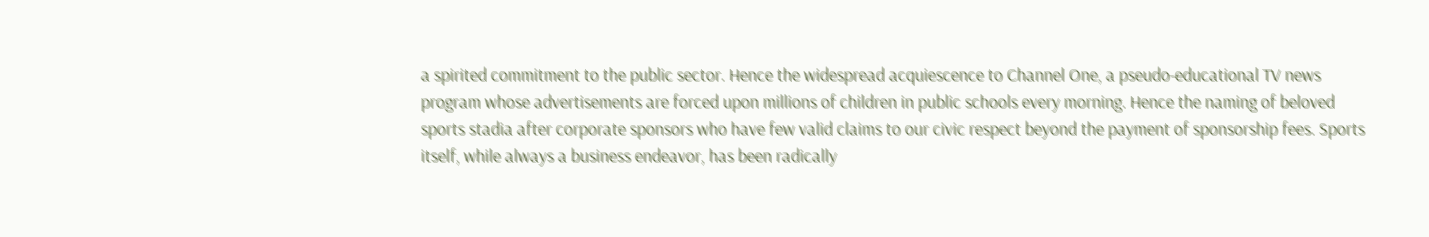a spirited commitment to the public sector. Hence the widespread acquiescence to Channel One, a pseudo-educational TV news program whose advertisements are forced upon millions of children in public schools every morning. Hence the naming of beloved sports stadia after corporate sponsors who have few valid claims to our civic respect beyond the payment of sponsorship fees. Sports itself, while always a business endeavor, has been radically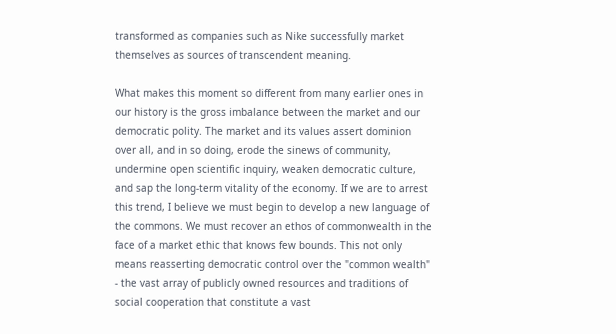transformed as companies such as Nike successfully market themselves as sources of transcendent meaning.

What makes this moment so different from many earlier ones in our history is the gross imbalance between the market and our democratic polity. The market and its values assert dominion over all, and in so doing, erode the sinews of community, undermine open scientific inquiry, weaken democratic culture, and sap the long-term vitality of the economy. If we are to arrest this trend, I believe we must begin to develop a new language of the commons. We must recover an ethos of commonwealth in the face of a market ethic that knows few bounds. This not only means reasserting democratic control over the "common wealth" - the vast array of publicly owned resources and traditions of social cooperation that constitute a vast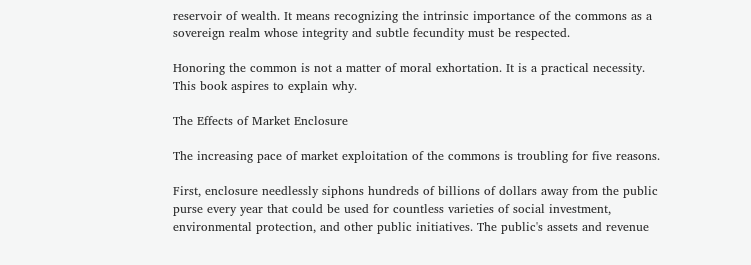reservoir of wealth. It means recognizing the intrinsic importance of the commons as a sovereign realm whose integrity and subtle fecundity must be respected.

Honoring the common is not a matter of moral exhortation. It is a practical necessity. This book aspires to explain why.

The Effects of Market Enclosure

The increasing pace of market exploitation of the commons is troubling for five reasons.

First, enclosure needlessly siphons hundreds of billions of dollars away from the public purse every year that could be used for countless varieties of social investment, environmental protection, and other public initiatives. The public's assets and revenue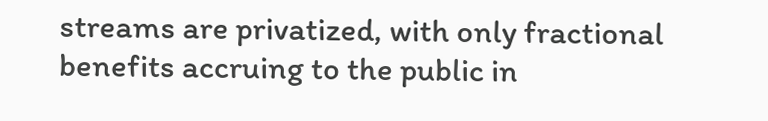streams are privatized, with only fractional benefits accruing to the public in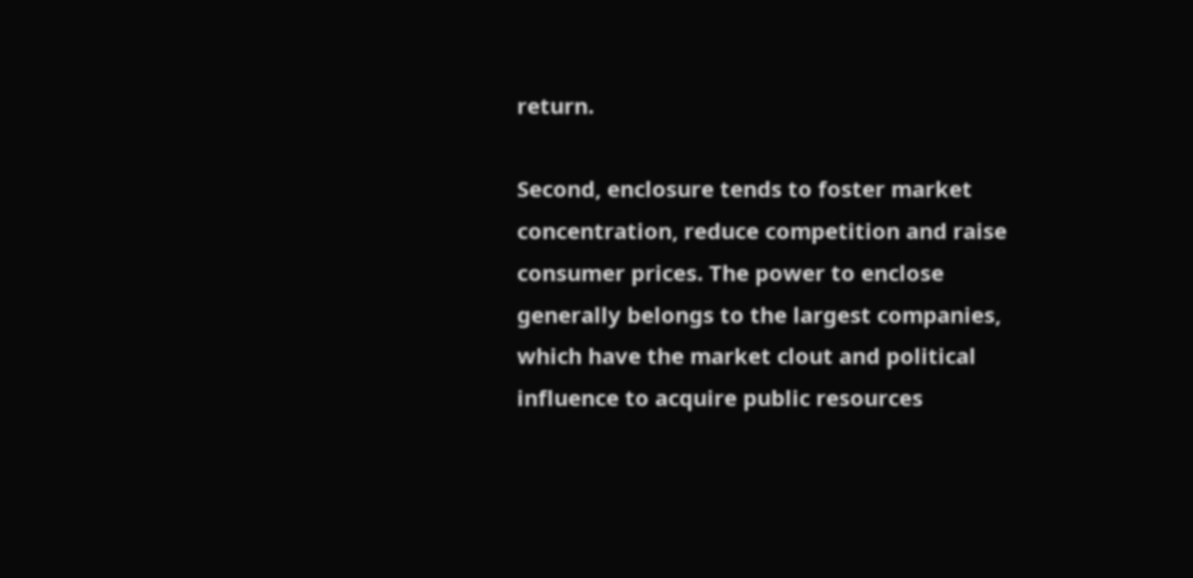return.

Second, enclosure tends to foster market concentration, reduce competition and raise consumer prices. The power to enclose generally belongs to the largest companies, which have the market clout and political influence to acquire public resources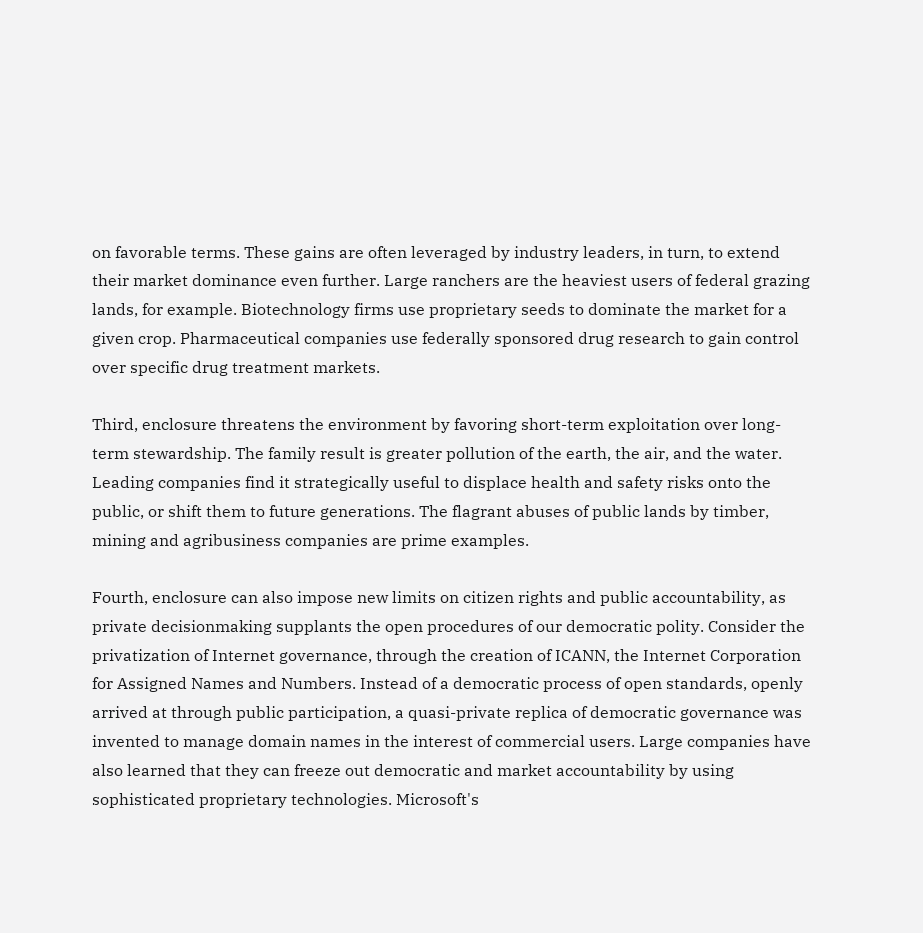on favorable terms. These gains are often leveraged by industry leaders, in turn, to extend their market dominance even further. Large ranchers are the heaviest users of federal grazing lands, for example. Biotechnology firms use proprietary seeds to dominate the market for a given crop. Pharmaceutical companies use federally sponsored drug research to gain control over specific drug treatment markets.

Third, enclosure threatens the environment by favoring short-term exploitation over long-term stewardship. The family result is greater pollution of the earth, the air, and the water. Leading companies find it strategically useful to displace health and safety risks onto the public, or shift them to future generations. The flagrant abuses of public lands by timber, mining and agribusiness companies are prime examples.

Fourth, enclosure can also impose new limits on citizen rights and public accountability, as private decisionmaking supplants the open procedures of our democratic polity. Consider the privatization of Internet governance, through the creation of ICANN, the Internet Corporation for Assigned Names and Numbers. Instead of a democratic process of open standards, openly arrived at through public participation, a quasi-private replica of democratic governance was invented to manage domain names in the interest of commercial users. Large companies have also learned that they can freeze out democratic and market accountability by using sophisticated proprietary technologies. Microsoft's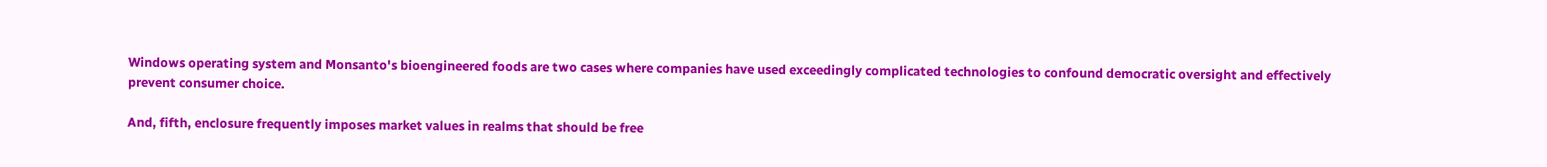Windows operating system and Monsanto's bioengineered foods are two cases where companies have used exceedingly complicated technologies to confound democratic oversight and effectively prevent consumer choice.

And, fifth, enclosure frequently imposes market values in realms that should be free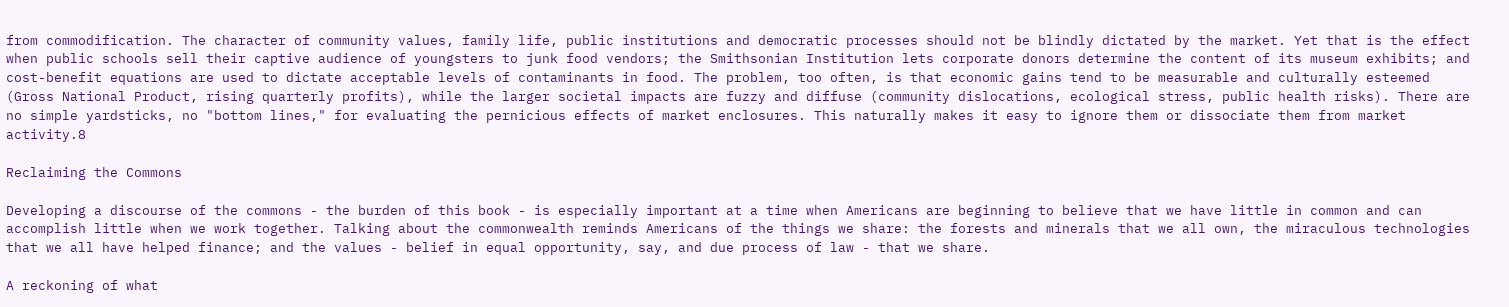from commodification. The character of community values, family life, public institutions and democratic processes should not be blindly dictated by the market. Yet that is the effect when public schools sell their captive audience of youngsters to junk food vendors; the Smithsonian Institution lets corporate donors determine the content of its museum exhibits; and cost-benefit equations are used to dictate acceptable levels of contaminants in food. The problem, too often, is that economic gains tend to be measurable and culturally esteemed (Gross National Product, rising quarterly profits), while the larger societal impacts are fuzzy and diffuse (community dislocations, ecological stress, public health risks). There are no simple yardsticks, no "bottom lines," for evaluating the pernicious effects of market enclosures. This naturally makes it easy to ignore them or dissociate them from market activity.8

Reclaiming the Commons

Developing a discourse of the commons - the burden of this book - is especially important at a time when Americans are beginning to believe that we have little in common and can accomplish little when we work together. Talking about the commonwealth reminds Americans of the things we share: the forests and minerals that we all own, the miraculous technologies that we all have helped finance; and the values - belief in equal opportunity, say, and due process of law - that we share.

A reckoning of what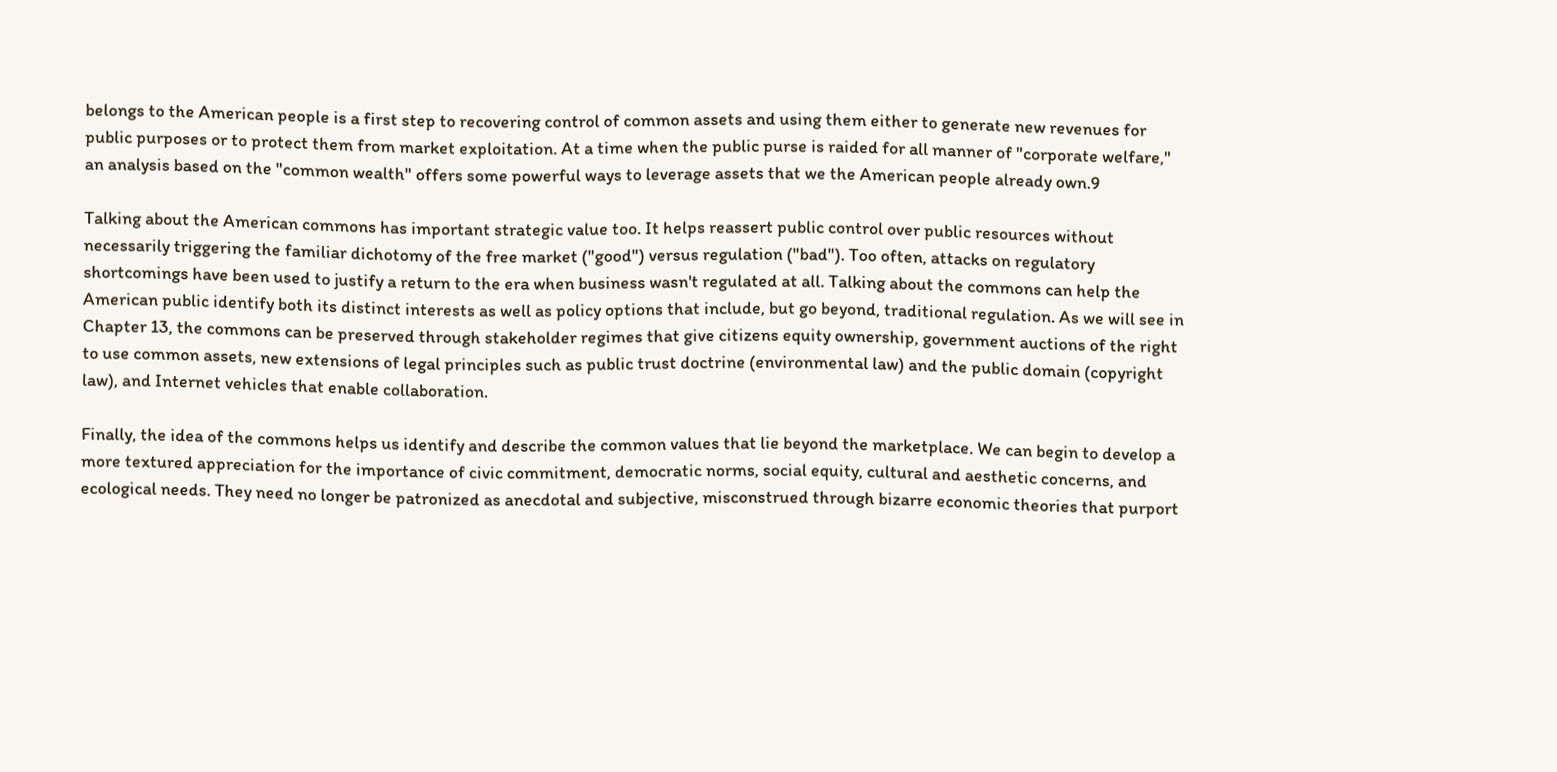belongs to the American people is a first step to recovering control of common assets and using them either to generate new revenues for public purposes or to protect them from market exploitation. At a time when the public purse is raided for all manner of "corporate welfare," an analysis based on the "common wealth" offers some powerful ways to leverage assets that we the American people already own.9

Talking about the American commons has important strategic value too. It helps reassert public control over public resources without necessarily triggering the familiar dichotomy of the free market ("good") versus regulation ("bad"). Too often, attacks on regulatory shortcomings have been used to justify a return to the era when business wasn't regulated at all. Talking about the commons can help the American public identify both its distinct interests as well as policy options that include, but go beyond, traditional regulation. As we will see in Chapter 13, the commons can be preserved through stakeholder regimes that give citizens equity ownership, government auctions of the right to use common assets, new extensions of legal principles such as public trust doctrine (environmental law) and the public domain (copyright law), and Internet vehicles that enable collaboration.

Finally, the idea of the commons helps us identify and describe the common values that lie beyond the marketplace. We can begin to develop a more textured appreciation for the importance of civic commitment, democratic norms, social equity, cultural and aesthetic concerns, and ecological needs. They need no longer be patronized as anecdotal and subjective, misconstrued through bizarre economic theories that purport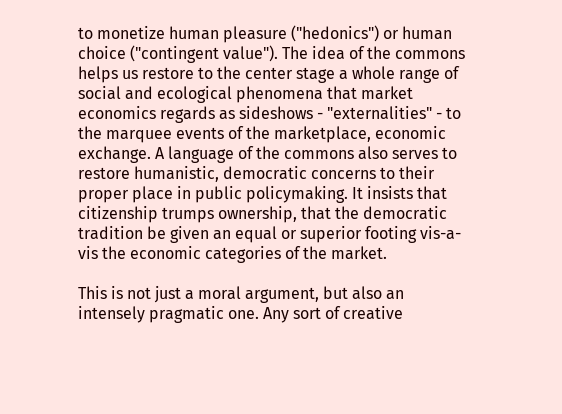to monetize human pleasure ("hedonics") or human choice ("contingent value"). The idea of the commons helps us restore to the center stage a whole range of social and ecological phenomena that market economics regards as sideshows - "externalities" - to the marquee events of the marketplace, economic exchange. A language of the commons also serves to restore humanistic, democratic concerns to their proper place in public policymaking. It insists that citizenship trumps ownership, that the democratic tradition be given an equal or superior footing vis-a-vis the economic categories of the market.

This is not just a moral argument, but also an intensely pragmatic one. Any sort of creative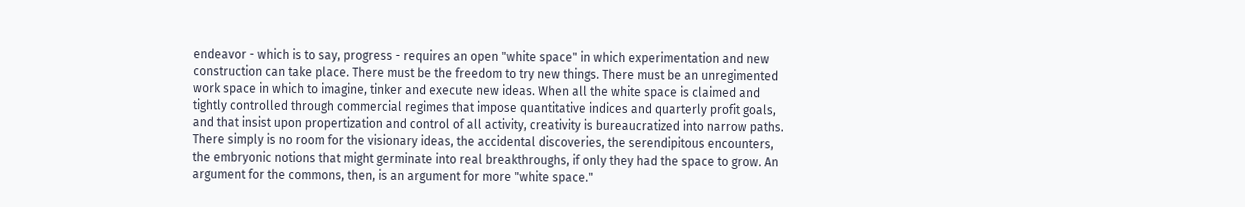endeavor - which is to say, progress - requires an open "white space" in which experimentation and new construction can take place. There must be the freedom to try new things. There must be an unregimented work space in which to imagine, tinker and execute new ideas. When all the white space is claimed and tightly controlled through commercial regimes that impose quantitative indices and quarterly profit goals, and that insist upon propertization and control of all activity, creativity is bureaucratized into narrow paths. There simply is no room for the visionary ideas, the accidental discoveries, the serendipitous encounters, the embryonic notions that might germinate into real breakthroughs, if only they had the space to grow. An argument for the commons, then, is an argument for more "white space."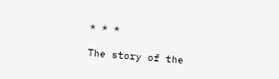* * *

The story of the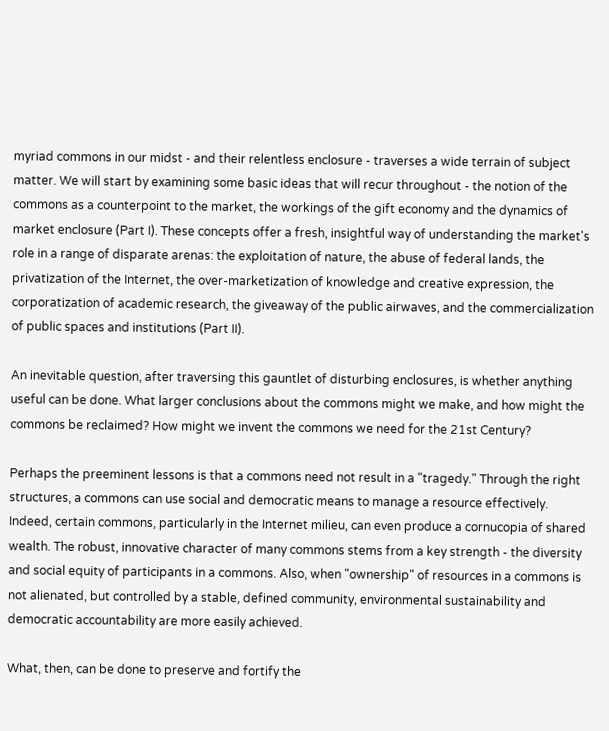myriad commons in our midst - and their relentless enclosure - traverses a wide terrain of subject matter. We will start by examining some basic ideas that will recur throughout - the notion of the commons as a counterpoint to the market, the workings of the gift economy and the dynamics of market enclosure (Part I). These concepts offer a fresh, insightful way of understanding the market's role in a range of disparate arenas: the exploitation of nature, the abuse of federal lands, the privatization of the Internet, the over-marketization of knowledge and creative expression, the corporatization of academic research, the giveaway of the public airwaves, and the commercialization of public spaces and institutions (Part II).

An inevitable question, after traversing this gauntlet of disturbing enclosures, is whether anything useful can be done. What larger conclusions about the commons might we make, and how might the commons be reclaimed? How might we invent the commons we need for the 21st Century?

Perhaps the preeminent lessons is that a commons need not result in a "tragedy." Through the right structures, a commons can use social and democratic means to manage a resource effectively. Indeed, certain commons, particularly in the Internet milieu, can even produce a cornucopia of shared wealth. The robust, innovative character of many commons stems from a key strength - the diversity and social equity of participants in a commons. Also, when "ownership" of resources in a commons is not alienated, but controlled by a stable, defined community, environmental sustainability and democratic accountability are more easily achieved.

What, then, can be done to preserve and fortify the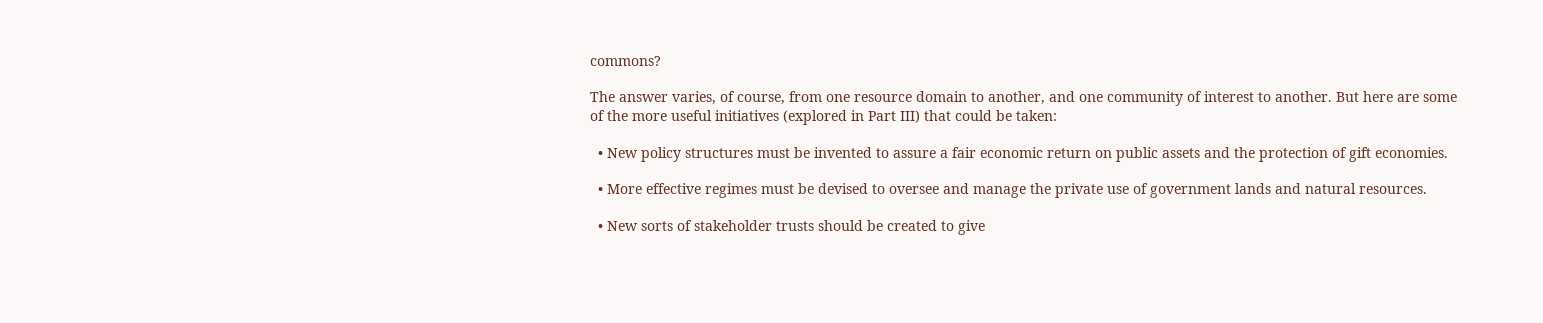commons?

The answer varies, of course, from one resource domain to another, and one community of interest to another. But here are some of the more useful initiatives (explored in Part III) that could be taken:

  • New policy structures must be invented to assure a fair economic return on public assets and the protection of gift economies.

  • More effective regimes must be devised to oversee and manage the private use of government lands and natural resources.

  • New sorts of stakeholder trusts should be created to give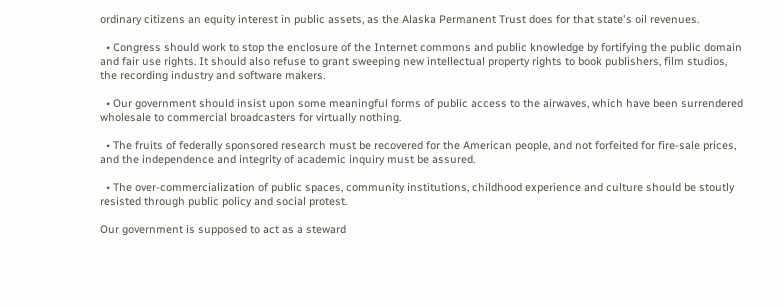ordinary citizens an equity interest in public assets, as the Alaska Permanent Trust does for that state's oil revenues.

  • Congress should work to stop the enclosure of the Internet commons and public knowledge by fortifying the public domain and fair use rights. It should also refuse to grant sweeping new intellectual property rights to book publishers, film studios, the recording industry and software makers.

  • Our government should insist upon some meaningful forms of public access to the airwaves, which have been surrendered wholesale to commercial broadcasters for virtually nothing.

  • The fruits of federally sponsored research must be recovered for the American people, and not forfeited for fire-sale prices, and the independence and integrity of academic inquiry must be assured.

  • The over-commercialization of public spaces, community institutions, childhood experience and culture should be stoutly resisted through public policy and social protest.

Our government is supposed to act as a steward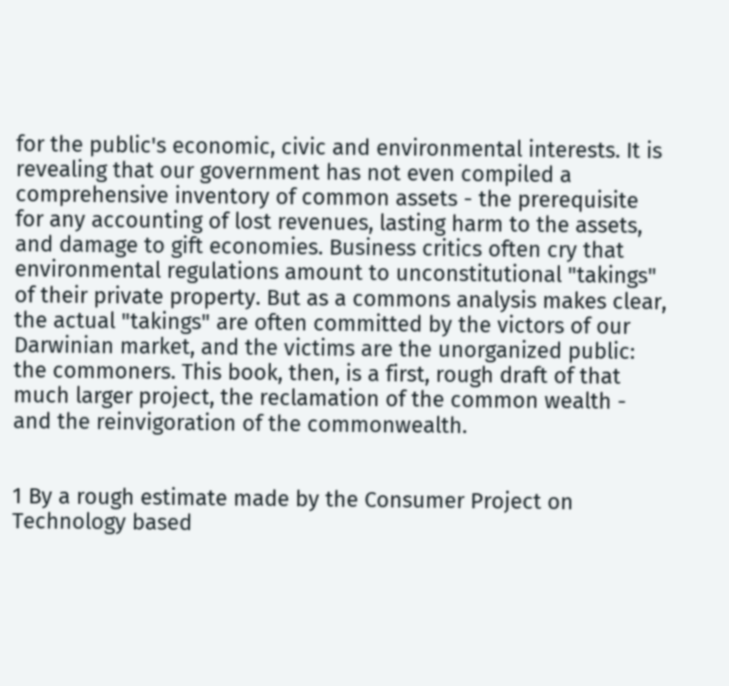for the public's economic, civic and environmental interests. It is revealing that our government has not even compiled a comprehensive inventory of common assets - the prerequisite for any accounting of lost revenues, lasting harm to the assets, and damage to gift economies. Business critics often cry that environmental regulations amount to unconstitutional "takings" of their private property. But as a commons analysis makes clear, the actual "takings" are often committed by the victors of our Darwinian market, and the victims are the unorganized public: the commoners. This book, then, is a first, rough draft of that much larger project, the reclamation of the common wealth - and the reinvigoration of the commonwealth.


1 By a rough estimate made by the Consumer Project on Technology based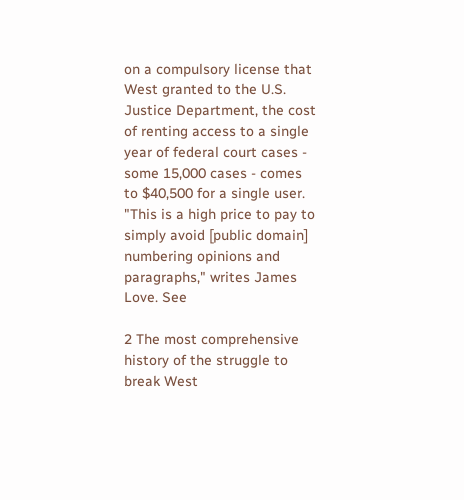on a compulsory license that West granted to the U.S. Justice Department, the cost of renting access to a single year of federal court cases - some 15,000 cases - comes to $40,500 for a single user. "This is a high price to pay to simply avoid [public domain] numbering opinions and paragraphs," writes James Love. See

2 The most comprehensive history of the struggle to break West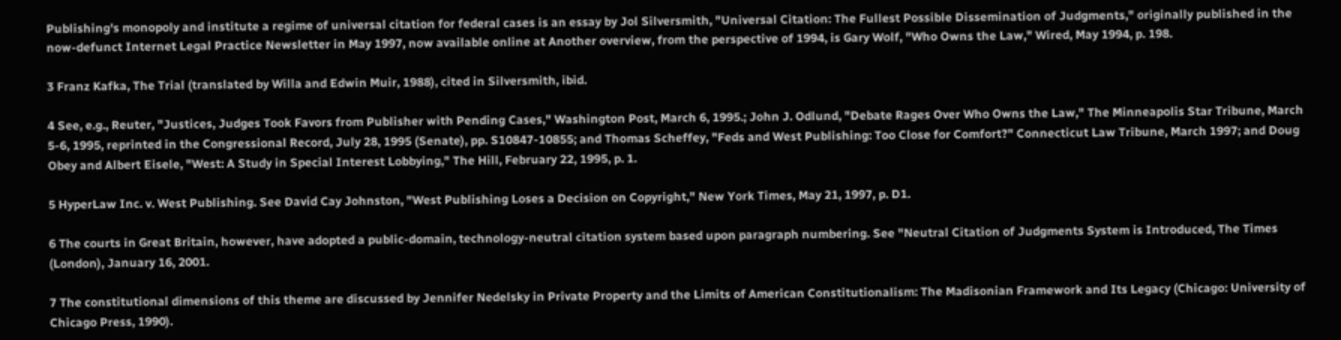Publishing's monopoly and institute a regime of universal citation for federal cases is an essay by Jol Silversmith, "Universal Citation: The Fullest Possible Dissemination of Judgments," originally published in the now-defunct Internet Legal Practice Newsletter in May 1997, now available online at Another overview, from the perspective of 1994, is Gary Wolf, "Who Owns the Law," Wired, May 1994, p. 198.

3 Franz Kafka, The Trial (translated by Willa and Edwin Muir, 1988), cited in Silversmith, ibid.

4 See, e.g., Reuter, "Justices, Judges Took Favors from Publisher with Pending Cases," Washington Post, March 6, 1995.; John J. Odlund, "Debate Rages Over Who Owns the Law," The Minneapolis Star Tribune, March 5-6, 1995, reprinted in the Congressional Record, July 28, 1995 (Senate), pp. S10847-10855; and Thomas Scheffey, "Feds and West Publishing: Too Close for Comfort?" Connecticut Law Tribune, March 1997; and Doug Obey and Albert Eisele, "West: A Study in Special Interest Lobbying," The Hill, February 22, 1995, p. 1.

5 HyperLaw Inc. v. West Publishing. See David Cay Johnston, "West Publishing Loses a Decision on Copyright," New York Times, May 21, 1997, p. D1.

6 The courts in Great Britain, however, have adopted a public-domain, technology-neutral citation system based upon paragraph numbering. See "Neutral Citation of Judgments System is Introduced, The Times (London), January 16, 2001.

7 The constitutional dimensions of this theme are discussed by Jennifer Nedelsky in Private Property and the Limits of American Constitutionalism: The Madisonian Framework and Its Legacy (Chicago: University of Chicago Press, 1990).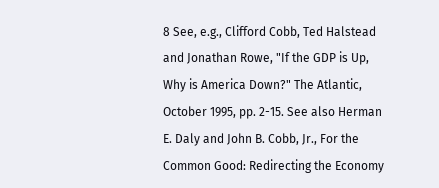8 See, e.g., Clifford Cobb, Ted Halstead and Jonathan Rowe, "If the GDP is Up, Why is America Down?" The Atlantic, October 1995, pp. 2-15. See also Herman E. Daly and John B. Cobb, Jr., For the Common Good: Redirecting the Economy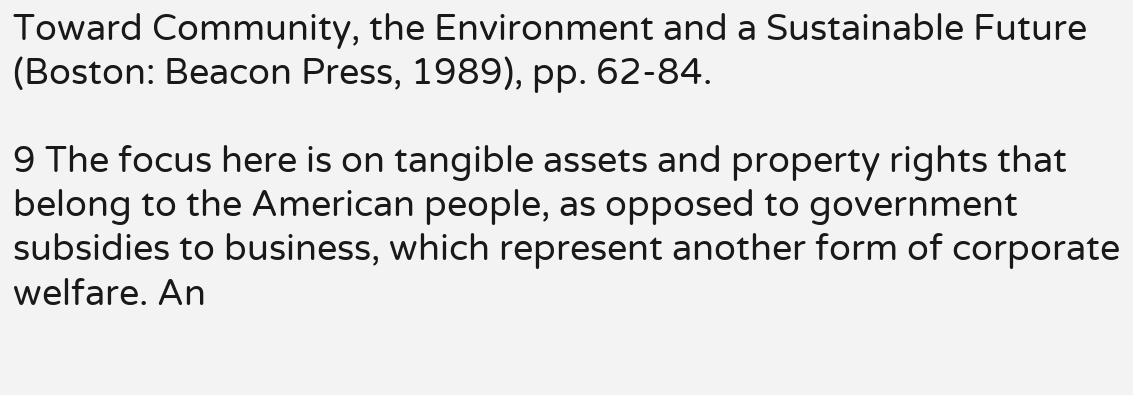Toward Community, the Environment and a Sustainable Future (Boston: Beacon Press, 1989), pp. 62-84.

9 The focus here is on tangible assets and property rights that belong to the American people, as opposed to government subsidies to business, which represent another form of corporate welfare. An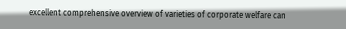excellent comprehensive overview of varieties of corporate welfare can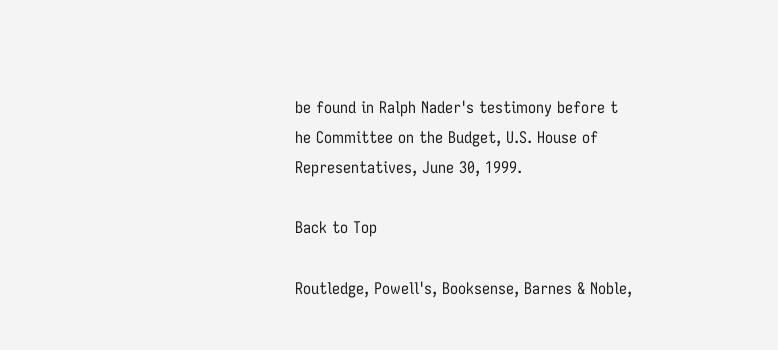be found in Ralph Nader's testimony before t
he Committee on the Budget, U.S. House of Representatives, June 30, 1999.

Back to Top

Routledge, Powell's, Booksense, Barnes & Noble,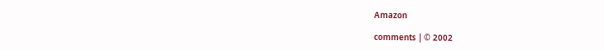Amazon

comments | © 2002